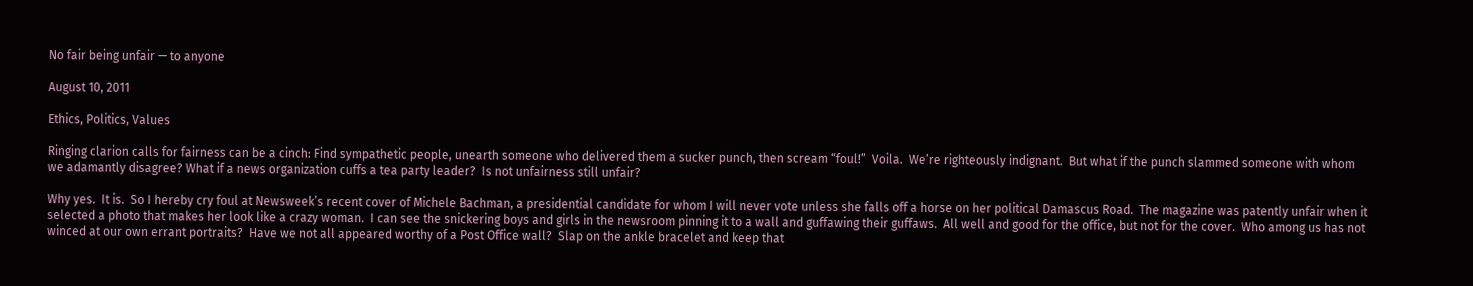No fair being unfair — to anyone

August 10, 2011

Ethics, Politics, Values

Ringing clarion calls for fairness can be a cinch: Find sympathetic people, unearth someone who delivered them a sucker punch, then scream “foul!”  Voila.  We’re righteously indignant.  But what if the punch slammed someone with whom we adamantly disagree? What if a news organization cuffs a tea party leader?  Is not unfairness still unfair?

Why yes.  It is.  So I hereby cry foul at Newsweek’s recent cover of Michele Bachman, a presidential candidate for whom I will never vote unless she falls off a horse on her political Damascus Road.  The magazine was patently unfair when it selected a photo that makes her look like a crazy woman.  I can see the snickering boys and girls in the newsroom pinning it to a wall and guffawing their guffaws.  All well and good for the office, but not for the cover.  Who among us has not winced at our own errant portraits?  Have we not all appeared worthy of a Post Office wall?  Slap on the ankle bracelet and keep that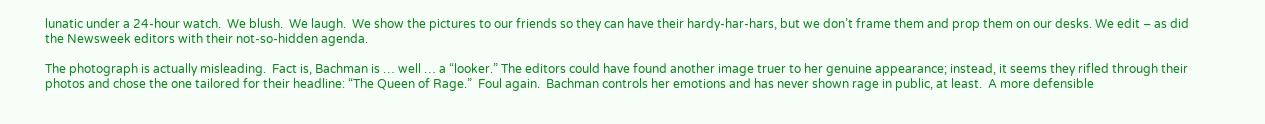lunatic under a 24-hour watch.  We blush.  We laugh.  We show the pictures to our friends so they can have their hardy-har-hars, but we don’t frame them and prop them on our desks. We edit – as did the Newsweek editors with their not-so-hidden agenda.

The photograph is actually misleading.  Fact is, Bachman is … well … a “looker.” The editors could have found another image truer to her genuine appearance; instead, it seems they rifled through their photos and chose the one tailored for their headline: “The Queen of Rage.”  Foul again.  Bachman controls her emotions and has never shown rage in public, at least.  A more defensible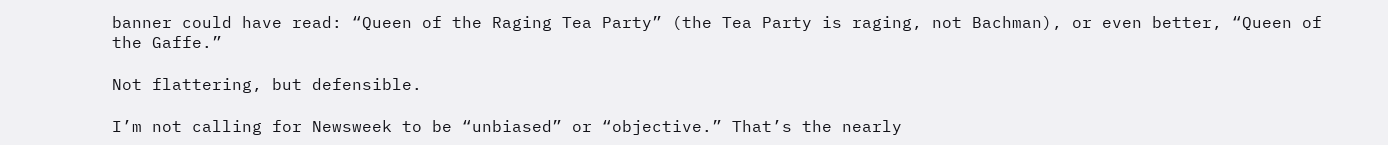banner could have read: “Queen of the Raging Tea Party” (the Tea Party is raging, not Bachman), or even better, “Queen of the Gaffe.”

Not flattering, but defensible.

I’m not calling for Newsweek to be “unbiased” or “objective.” That’s the nearly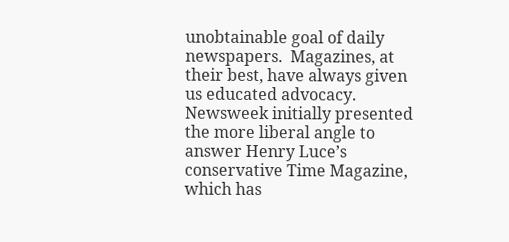unobtainable goal of daily newspapers.  Magazines, at their best, have always given us educated advocacy.  Newsweek initially presented the more liberal angle to answer Henry Luce’s conservative Time Magazine, which has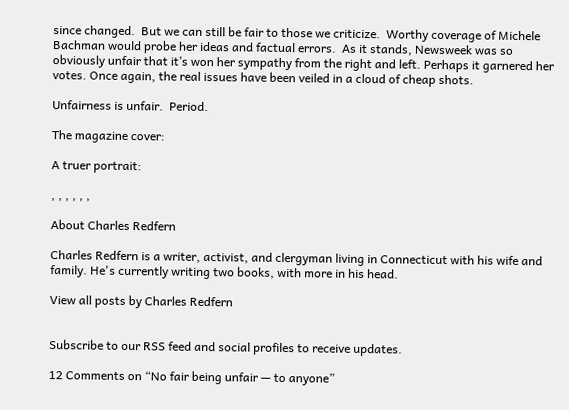since changed.  But we can still be fair to those we criticize.  Worthy coverage of Michele Bachman would probe her ideas and factual errors.  As it stands, Newsweek was so obviously unfair that it’s won her sympathy from the right and left. Perhaps it garnered her votes. Once again, the real issues have been veiled in a cloud of cheap shots.

Unfairness is unfair.  Period.

The magazine cover:

A truer portrait:

, , , , , ,

About Charles Redfern

Charles Redfern is a writer, activist, and clergyman living in Connecticut with his wife and family. He's currently writing two books, with more in his head.

View all posts by Charles Redfern


Subscribe to our RSS feed and social profiles to receive updates.

12 Comments on “No fair being unfair — to anyone”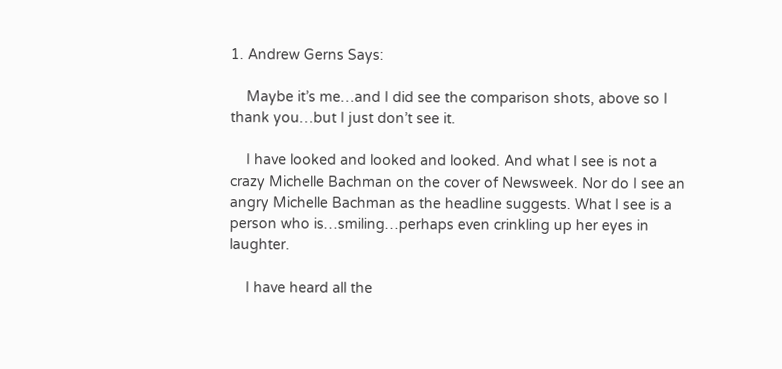1. Andrew Gerns Says:

    Maybe it’s me…and I did see the comparison shots, above so I thank you…but I just don’t see it.

    I have looked and looked and looked. And what I see is not a crazy Michelle Bachman on the cover of Newsweek. Nor do I see an angry Michelle Bachman as the headline suggests. What I see is a person who is…smiling…perhaps even crinkling up her eyes in laughter.

    I have heard all the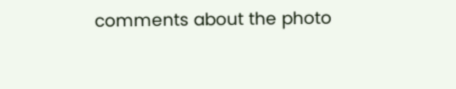comments about the photo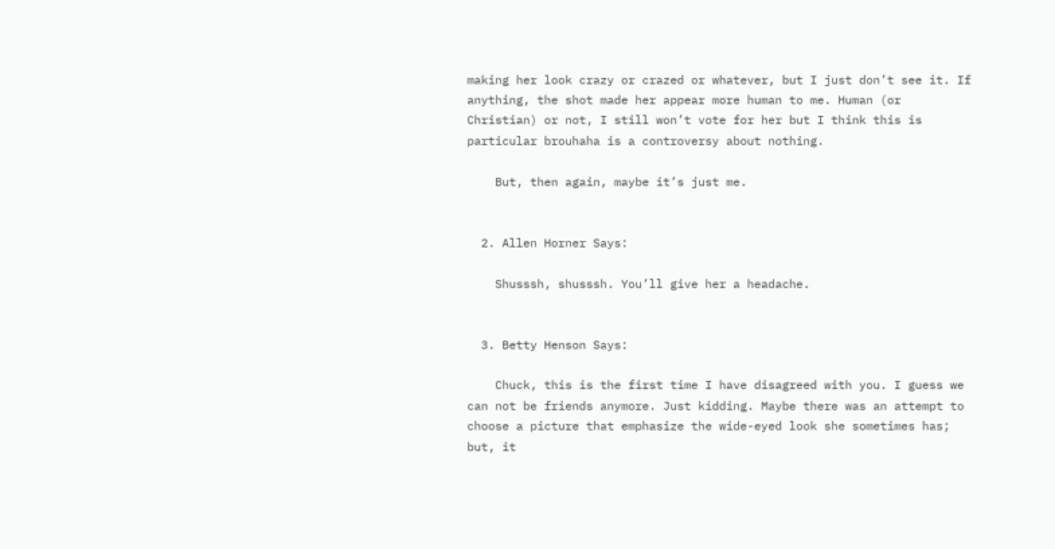making her look crazy or crazed or whatever, but I just don’t see it. If anything, the shot made her appear more human to me. Human (or Christian) or not, I still won’t vote for her but I think this is particular brouhaha is a controversy about nothing.

    But, then again, maybe it’s just me.


  2. Allen Horner Says:

    Shusssh, shusssh. You’ll give her a headache.


  3. Betty Henson Says:

    Chuck, this is the first time I have disagreed with you. I guess we can not be friends anymore. Just kidding. Maybe there was an attempt to choose a picture that emphasize the wide-eyed look she sometimes has; but, it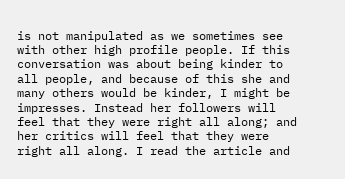is not manipulated as we sometimes see with other high profile people. If this conversation was about being kinder to all people, and because of this she and many others would be kinder, I might be impresses. Instead her followers will feel that they were right all along; and her critics will feel that they were right all along. I read the article and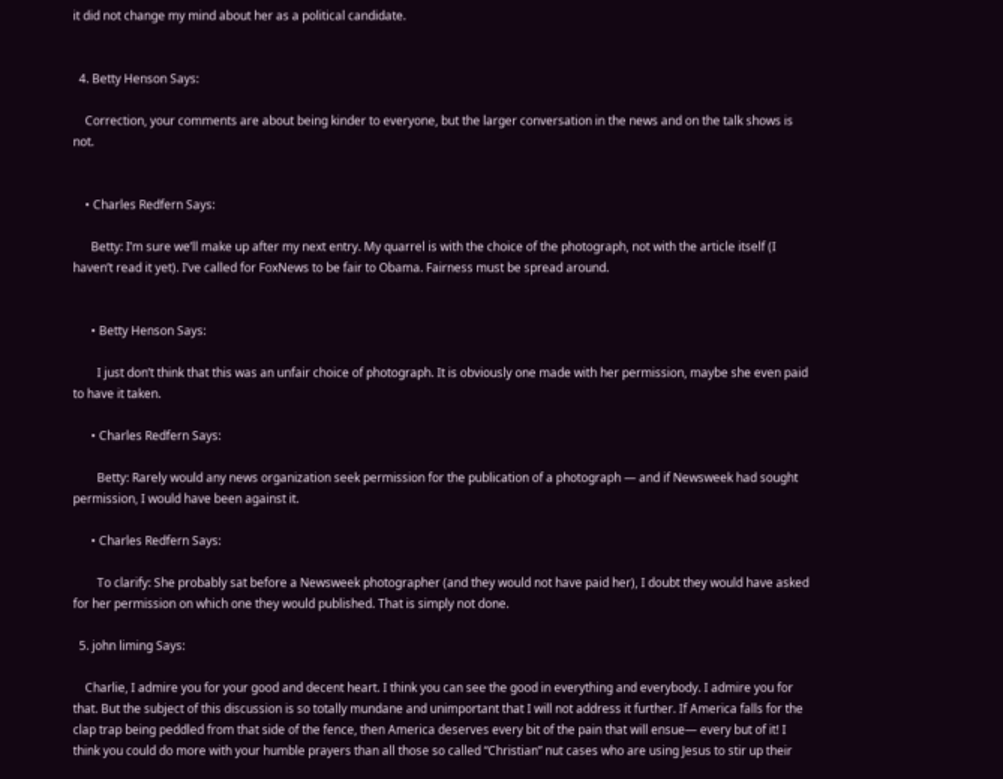it did not change my mind about her as a political candidate.


  4. Betty Henson Says:

    Correction, your comments are about being kinder to everyone, but the larger conversation in the news and on the talk shows is not.


    • Charles Redfern Says:

      Betty: I’m sure we’ll make up after my next entry. My quarrel is with the choice of the photograph, not with the article itself (I haven’t read it yet). I’ve called for FoxNews to be fair to Obama. Fairness must be spread around.


      • Betty Henson Says:

        I just don’t think that this was an unfair choice of photograph. It is obviously one made with her permission, maybe she even paid to have it taken.

      • Charles Redfern Says:

        Betty: Rarely would any news organization seek permission for the publication of a photograph — and if Newsweek had sought permission, I would have been against it.

      • Charles Redfern Says:

        To clarify: She probably sat before a Newsweek photographer (and they would not have paid her), I doubt they would have asked for her permission on which one they would published. That is simply not done.

  5. john liming Says:

    Charlie, I admire you for your good and decent heart. I think you can see the good in everything and everybody. I admire you for that. But the subject of this discussion is so totally mundane and unimportant that I will not address it further. If America falls for the clap trap being peddled from that side of the fence, then America deserves every bit of the pain that will ensue— every but of it! I think you could do more with your humble prayers than all those so called “Christian” nut cases who are using Jesus to stir up their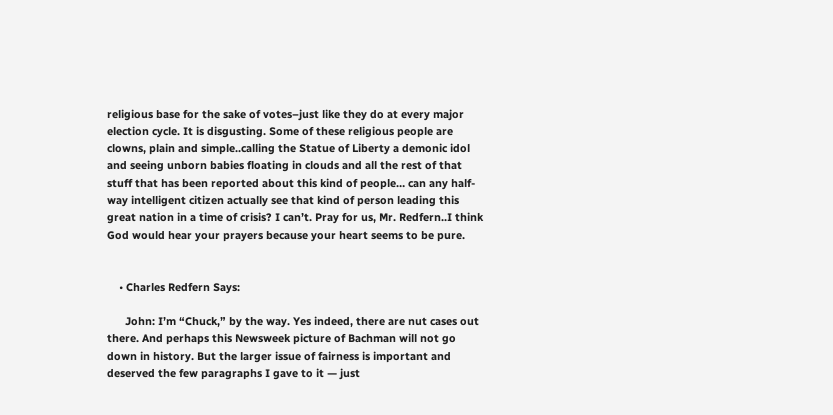religious base for the sake of votes–just like they do at every major election cycle. It is disgusting. Some of these religious people are clowns, plain and simple..calling the Statue of Liberty a demonic idol and seeing unborn babies floating in clouds and all the rest of that stuff that has been reported about this kind of people… can any half-way intelligent citizen actually see that kind of person leading this great nation in a time of crisis? I can’t. Pray for us, Mr. Redfern..I think God would hear your prayers because your heart seems to be pure.


    • Charles Redfern Says:

      John: I’m “Chuck,” by the way. Yes indeed, there are nut cases out there. And perhaps this Newsweek picture of Bachman will not go down in history. But the larger issue of fairness is important and deserved the few paragraphs I gave to it — just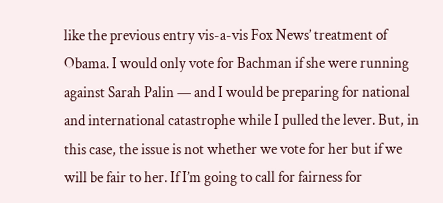like the previous entry vis-a-vis Fox News’ treatment of Obama. I would only vote for Bachman if she were running against Sarah Palin — and I would be preparing for national and international catastrophe while I pulled the lever. But, in this case, the issue is not whether we vote for her but if we will be fair to her. If I’m going to call for fairness for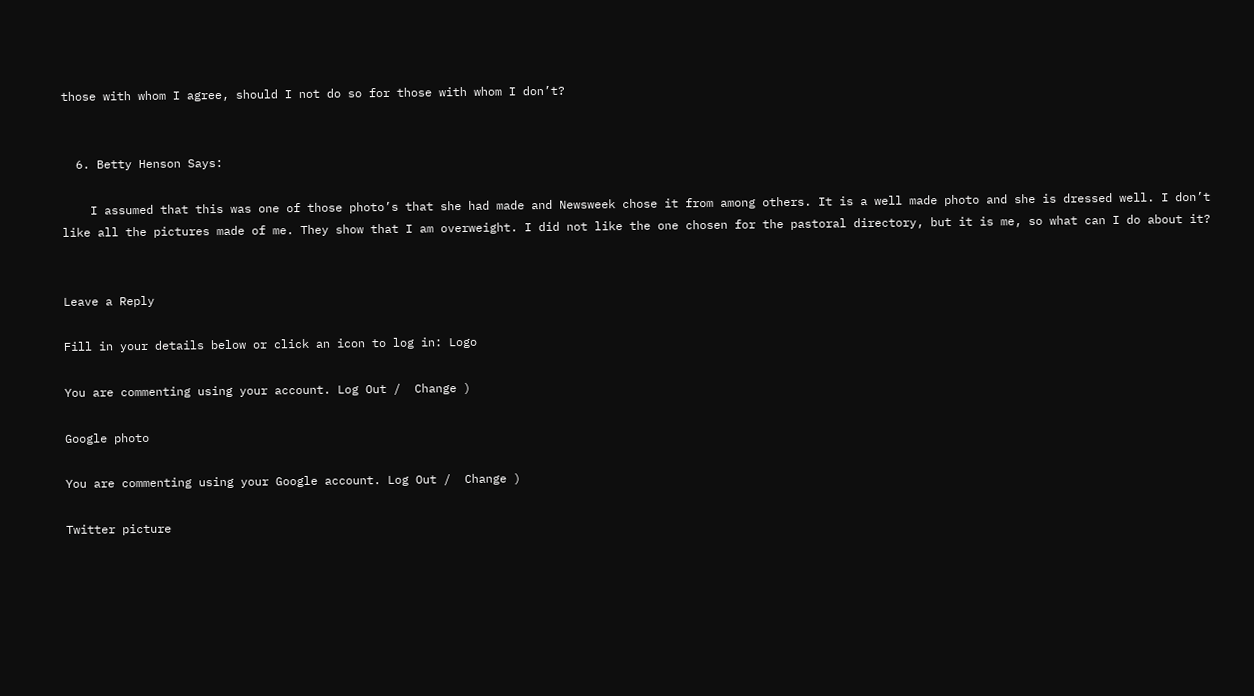those with whom I agree, should I not do so for those with whom I don’t?


  6. Betty Henson Says:

    I assumed that this was one of those photo’s that she had made and Newsweek chose it from among others. It is a well made photo and she is dressed well. I don’t like all the pictures made of me. They show that I am overweight. I did not like the one chosen for the pastoral directory, but it is me, so what can I do about it?


Leave a Reply

Fill in your details below or click an icon to log in: Logo

You are commenting using your account. Log Out /  Change )

Google photo

You are commenting using your Google account. Log Out /  Change )

Twitter picture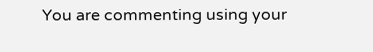You are commenting using your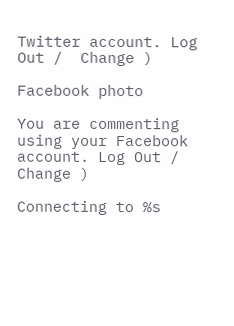Twitter account. Log Out /  Change )

Facebook photo

You are commenting using your Facebook account. Log Out /  Change )

Connecting to %s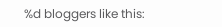%d bloggers like this: